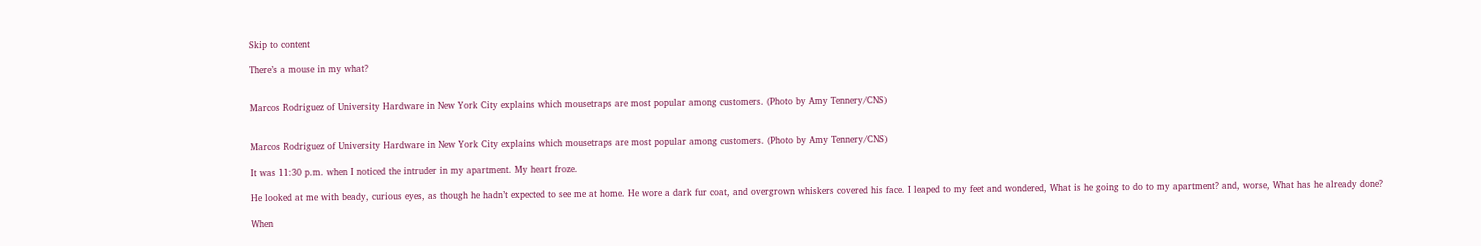Skip to content

There’s a mouse in my what?


Marcos Rodriguez of University Hardware in New York City explains which mousetraps are most popular among customers. (Photo by Amy Tennery/CNS)


Marcos Rodriguez of University Hardware in New York City explains which mousetraps are most popular among customers. (Photo by Amy Tennery/CNS)

It was 11:30 p.m. when I noticed the intruder in my apartment. My heart froze.

He looked at me with beady, curious eyes, as though he hadn’t expected to see me at home. He wore a dark fur coat, and overgrown whiskers covered his face. I leaped to my feet and wondered, What is he going to do to my apartment? and, worse, What has he already done?

When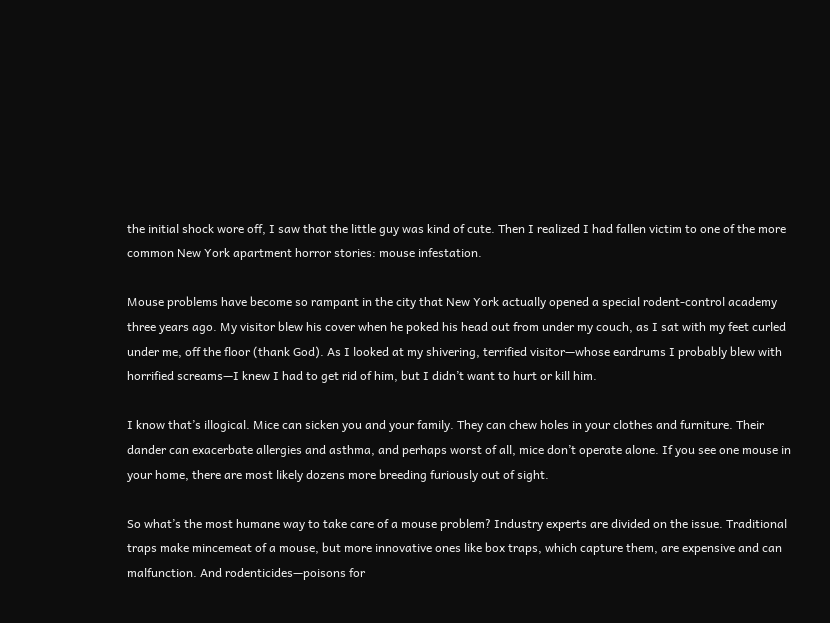the initial shock wore off, I saw that the little guy was kind of cute. Then I realized I had fallen victim to one of the more common New York apartment horror stories: mouse infestation.

Mouse problems have become so rampant in the city that New York actually opened a special rodent-control academy three years ago. My visitor blew his cover when he poked his head out from under my couch, as I sat with my feet curled under me, off the floor (thank God). As I looked at my shivering, terrified visitor—whose eardrums I probably blew with horrified screams—I knew I had to get rid of him, but I didn’t want to hurt or kill him.

I know that’s illogical. Mice can sicken you and your family. They can chew holes in your clothes and furniture. Their dander can exacerbate allergies and asthma, and perhaps worst of all, mice don’t operate alone. If you see one mouse in your home, there are most likely dozens more breeding furiously out of sight.

So what’s the most humane way to take care of a mouse problem? Industry experts are divided on the issue. Traditional traps make mincemeat of a mouse, but more innovative ones like box traps, which capture them, are expensive and can malfunction. And rodenticides—poisons for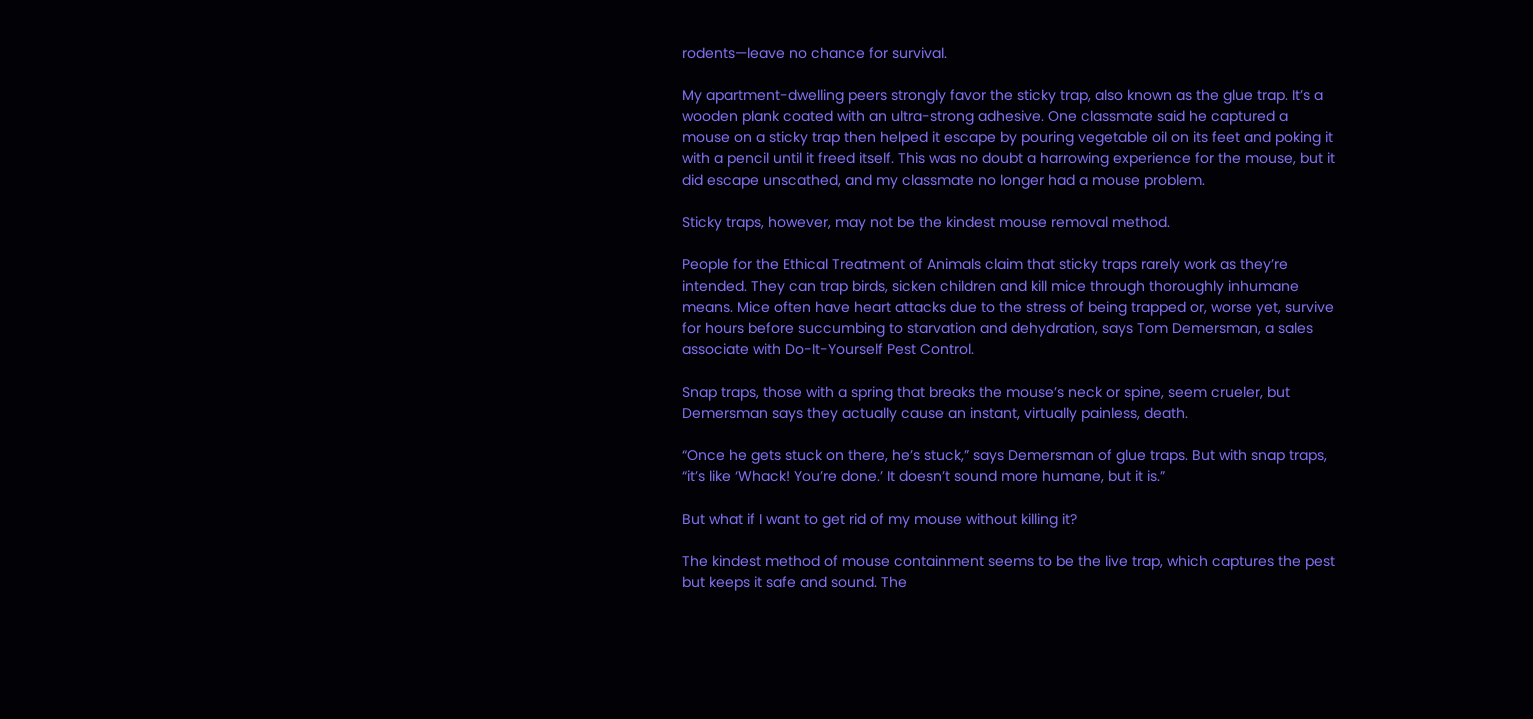rodents—leave no chance for survival.

My apartment-dwelling peers strongly favor the sticky trap, also known as the glue trap. It’s a wooden plank coated with an ultra-strong adhesive. One classmate said he captured a mouse on a sticky trap then helped it escape by pouring vegetable oil on its feet and poking it with a pencil until it freed itself. This was no doubt a harrowing experience for the mouse, but it did escape unscathed, and my classmate no longer had a mouse problem.

Sticky traps, however, may not be the kindest mouse removal method.

People for the Ethical Treatment of Animals claim that sticky traps rarely work as they’re intended. They can trap birds, sicken children and kill mice through thoroughly inhumane means. Mice often have heart attacks due to the stress of being trapped or, worse yet, survive for hours before succumbing to starvation and dehydration, says Tom Demersman, a sales associate with Do-It-Yourself Pest Control.

Snap traps, those with a spring that breaks the mouse’s neck or spine, seem crueler, but Demersman says they actually cause an instant, virtually painless, death.

“Once he gets stuck on there, he’s stuck,” says Demersman of glue traps. But with snap traps, “it’s like ‘Whack! You’re done.’ It doesn’t sound more humane, but it is.”

But what if I want to get rid of my mouse without killing it?

The kindest method of mouse containment seems to be the live trap, which captures the pest but keeps it safe and sound. The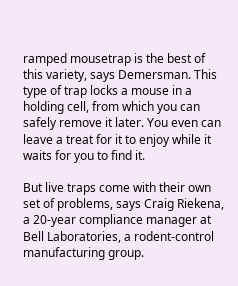ramped mousetrap is the best of this variety, says Demersman. This type of trap locks a mouse in a holding cell, from which you can safely remove it later. You even can leave a treat for it to enjoy while it waits for you to find it.

But live traps come with their own set of problems, says Craig Riekena, a 20-year compliance manager at Bell Laboratories, a rodent-control manufacturing group.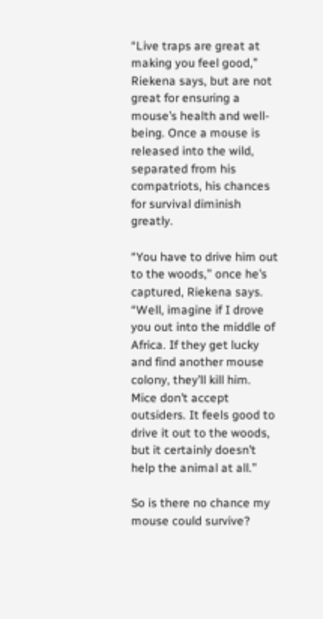“Live traps are great at making you feel good,” Riekena says, but are not great for ensuring a mouse’s health and well-being. Once a mouse is released into the wild, separated from his compatriots, his chances for survival diminish greatly.

“You have to drive him out to the woods,” once he’s captured, Riekena says. “Well, imagine if I drove you out into the middle of Africa. If they get lucky and find another mouse colony, they’ll kill him. Mice don’t accept outsiders. It feels good to drive it out to the woods, but it certainly doesn’t help the animal at all.”

So is there no chance my mouse could survive?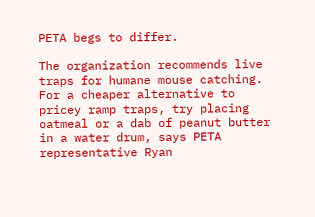PETA begs to differ.

The organization recommends live traps for humane mouse catching. For a cheaper alternative to pricey ramp traps, try placing oatmeal or a dab of peanut butter in a water drum, says PETA representative Ryan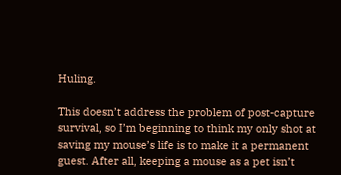Huling.

This doesn’t address the problem of post-capture survival, so I’m beginning to think my only shot at saving my mouse’s life is to make it a permanent guest. After all, keeping a mouse as a pet isn’t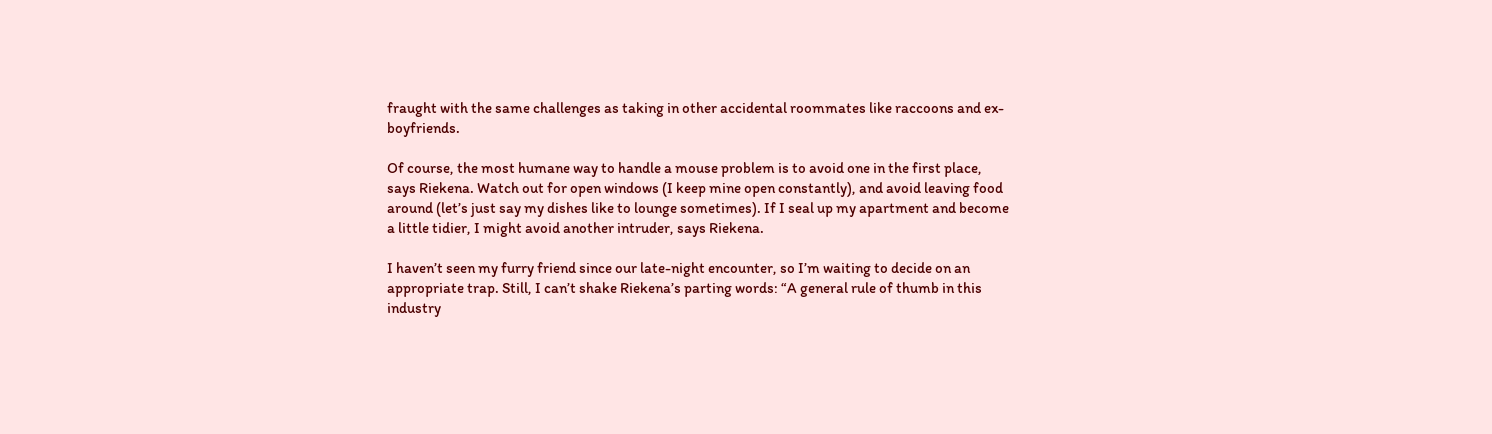fraught with the same challenges as taking in other accidental roommates like raccoons and ex-boyfriends.

Of course, the most humane way to handle a mouse problem is to avoid one in the first place, says Riekena. Watch out for open windows (I keep mine open constantly), and avoid leaving food around (let’s just say my dishes like to lounge sometimes). If I seal up my apartment and become a little tidier, I might avoid another intruder, says Riekena.

I haven’t seen my furry friend since our late-night encounter, so I’m waiting to decide on an appropriate trap. Still, I can’t shake Riekena’s parting words: “A general rule of thumb in this industry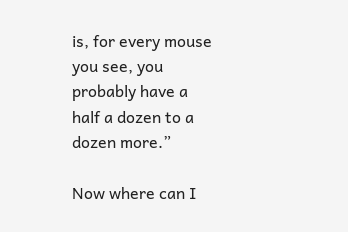is, for every mouse you see, you probably have a half a dozen to a dozen more.”

Now where can I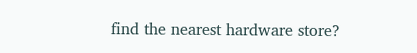find the nearest hardware store?